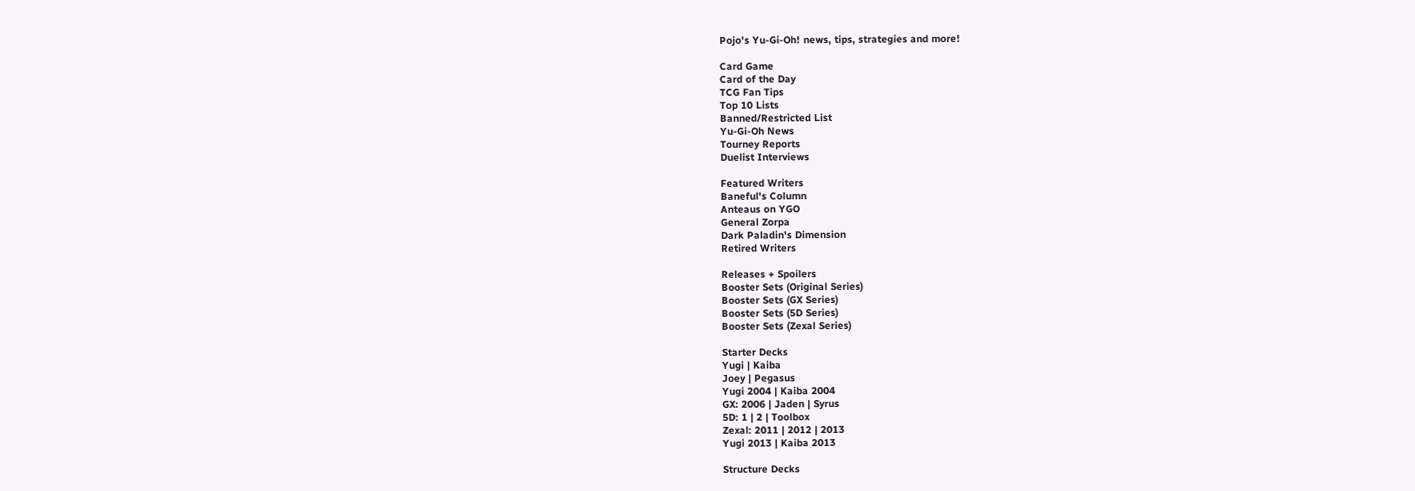Pojo's Yu-Gi-Oh! news, tips, strategies and more!

Card Game
Card of the Day
TCG Fan Tips
Top 10 Lists
Banned/Restricted List
Yu-Gi-Oh News
Tourney Reports
Duelist Interviews

Featured Writers
Baneful's Column
Anteaus on YGO
General Zorpa
Dark Paladin's Dimension
Retired Writers

Releases + Spoilers
Booster Sets (Original Series)
Booster Sets (GX Series)
Booster Sets (5D Series)
Booster Sets (Zexal Series)

Starter Decks
Yugi | Kaiba
Joey | Pegasus
Yugi 2004 | Kaiba 2004
GX: 2006 | Jaden | Syrus
5D: 1 | 2 | Toolbox
Zexal: 2011 | 2012 | 2013
Yugi 2013 | Kaiba 2013

Structure Decks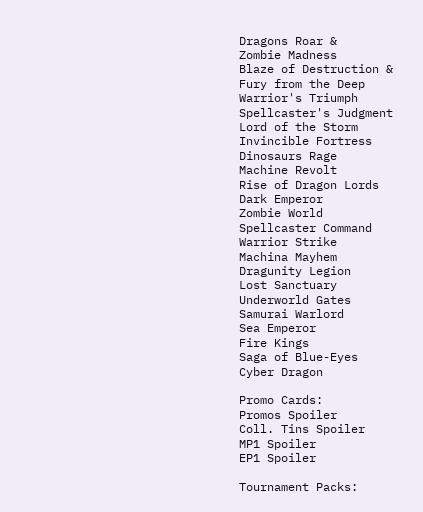Dragons Roar &
Zombie Madness
Blaze of Destruction &
Fury from the Deep
Warrior's Triumph
Spellcaster's Judgment
Lord of the Storm
Invincible Fortress
Dinosaurs Rage
Machine Revolt
Rise of Dragon Lords
Dark Emperor
Zombie World
Spellcaster Command
Warrior Strike
Machina Mayhem
Dragunity Legion
Lost Sanctuary
Underworld Gates
Samurai Warlord
Sea Emperor
Fire Kings
Saga of Blue-Eyes
Cyber Dragon

Promo Cards:
Promos Spoiler
Coll. Tins Spoiler
MP1 Spoiler
EP1 Spoiler

Tournament Packs: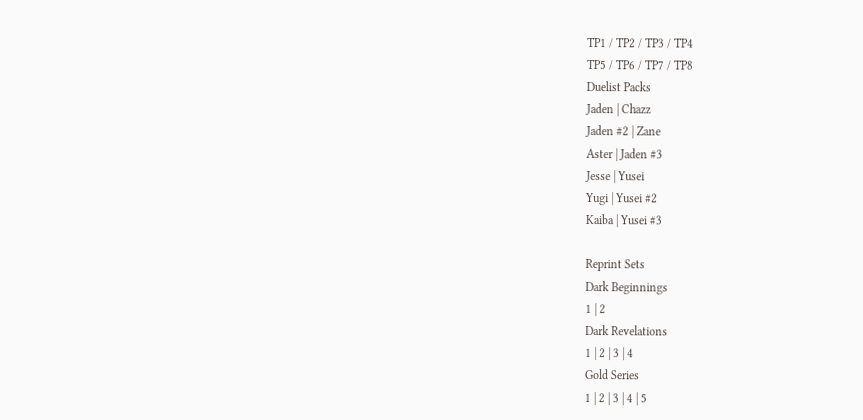TP1 / TP2 / TP3 / TP4
TP5 / TP6 / TP7 / TP8
Duelist Packs
Jaden | Chazz
Jaden #2 | Zane
Aster | Jaden #3
Jesse | Yusei
Yugi | Yusei #2
Kaiba | Yusei #3

Reprint Sets
Dark Beginnings
1 | 2
Dark Revelations
1 | 2 | 3 | 4
Gold Series
1 | 2 | 3 | 4 | 5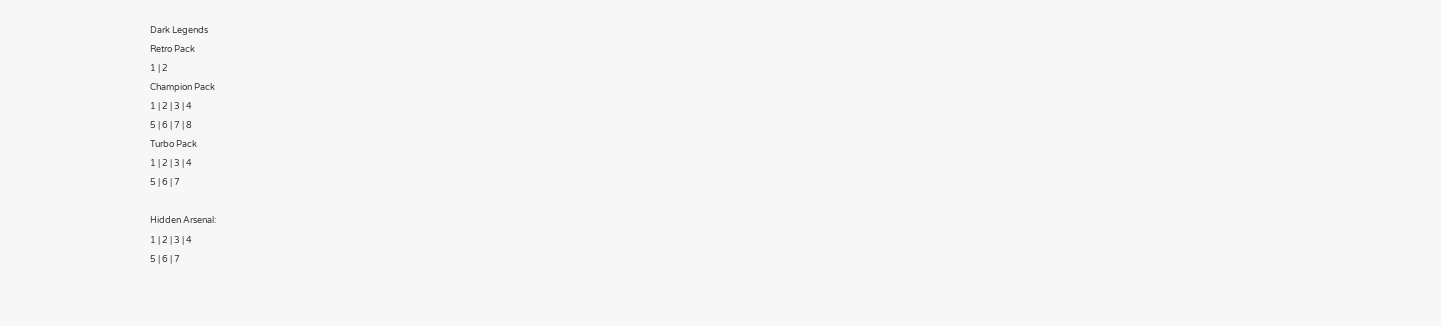Dark Legends
Retro Pack
1 | 2
Champion Pack
1 | 2 | 3 | 4
5 | 6 | 7 | 8
Turbo Pack
1 | 2 | 3 | 4
5 | 6 | 7

Hidden Arsenal:
1 | 2 | 3 | 4
5 | 6 | 7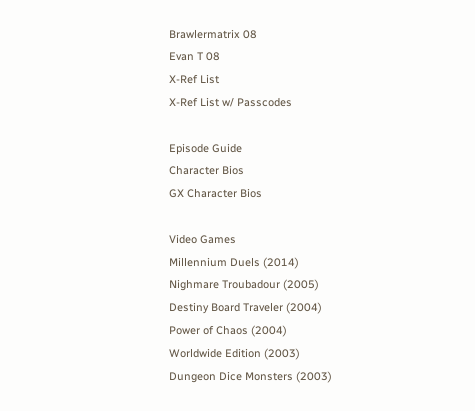Brawlermatrix 08
Evan T 08
X-Ref List
X-Ref List w/ Passcodes

Episode Guide
Character Bios
GX Character Bios

Video Games
Millennium Duels (2014)
Nighmare Troubadour (2005)
Destiny Board Traveler (2004)
Power of Chaos (2004)
Worldwide Edition (2003)
Dungeon Dice Monsters (2003)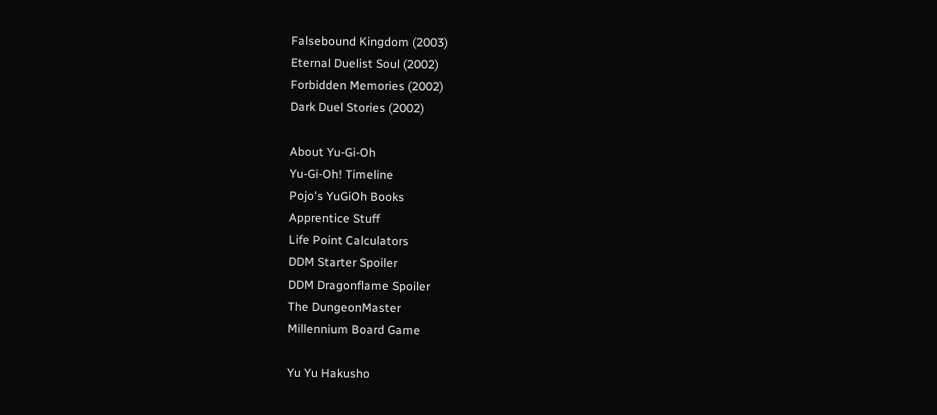Falsebound Kingdom (2003)
Eternal Duelist Soul (2002)
Forbidden Memories (2002)
Dark Duel Stories (2002)

About Yu-Gi-Oh
Yu-Gi-Oh! Timeline
Pojo's YuGiOh Books
Apprentice Stuff
Life Point Calculators
DDM Starter Spoiler
DDM Dragonflame Spoiler
The DungeonMaster
Millennium Board Game

Yu Yu Hakusho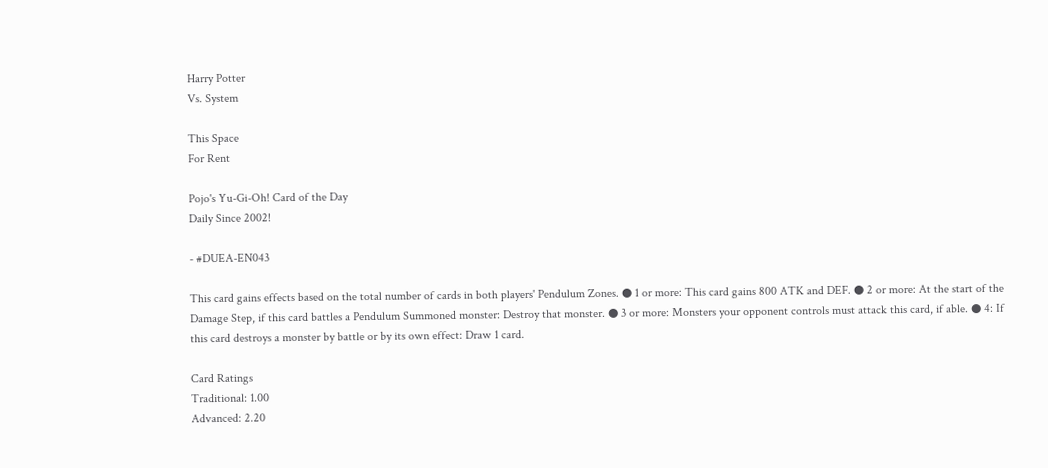Harry Potter
Vs. System

This Space
For Rent

Pojo's Yu-Gi-Oh! Card of the Day
Daily Since 2002!

- #DUEA-EN043

This card gains effects based on the total number of cards in both players' Pendulum Zones. ● 1 or more: This card gains 800 ATK and DEF. ● 2 or more: At the start of the Damage Step, if this card battles a Pendulum Summoned monster: Destroy that monster. ● 3 or more: Monsters your opponent controls must attack this card, if able. ● 4: If this card destroys a monster by battle or by its own effect: Draw 1 card.

Card Ratings
Traditional: 1.00
Advanced: 2.20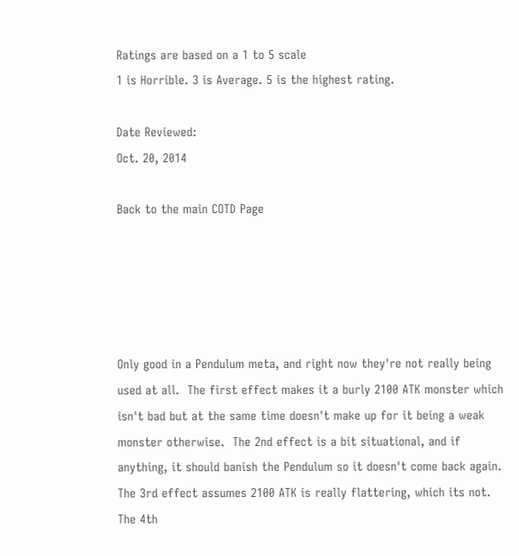Ratings are based on a 1 to 5 scale
1 is Horrible. 3 is Average. 5 is the highest rating.

Date Reviewed:
Oct. 20, 2014

Back to the main COTD Page





Only good in a Pendulum meta, and right now they're not really being used at all.  The first effect makes it a burly 2100 ATK monster which isn't bad but at the same time doesn't make up for it being a weak monster otherwise.  The 2nd effect is a bit situational, and if anything, it should banish the Pendulum so it doesn't come back again.  The 3rd effect assumes 2100 ATK is really flattering, which its not.  The 4th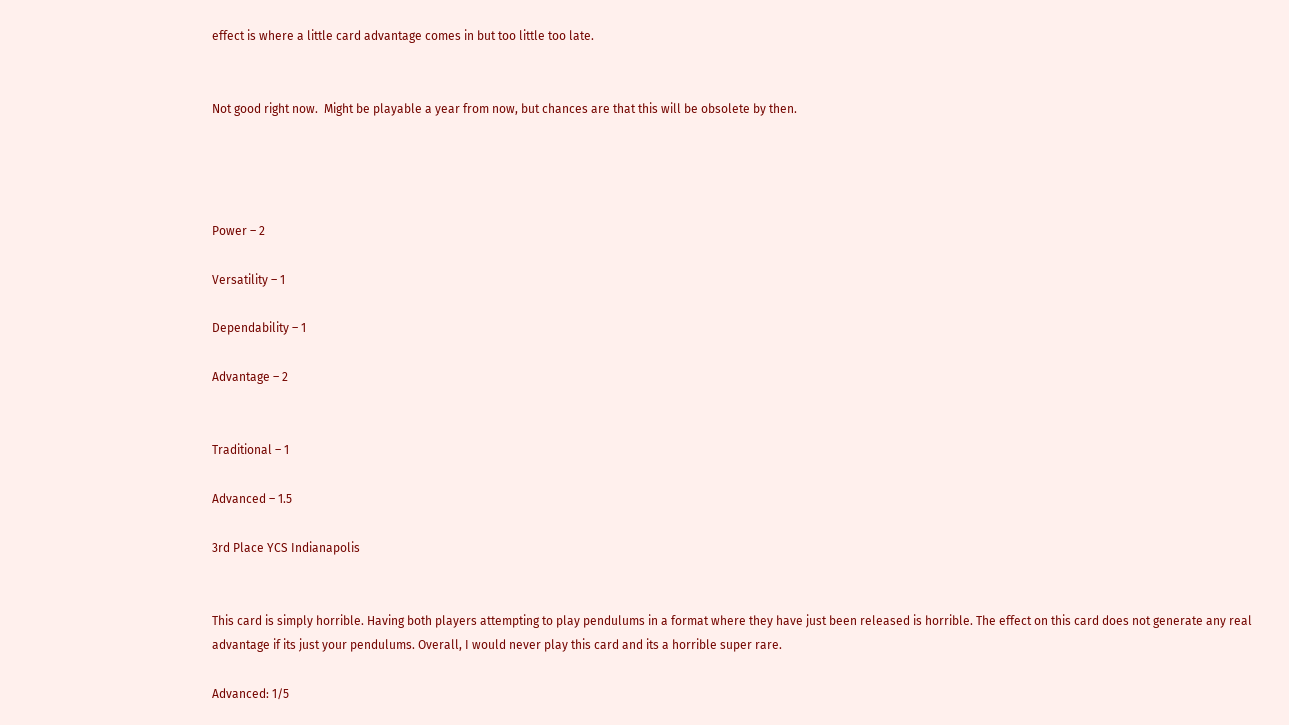effect is where a little card advantage comes in but too little too late.


Not good right now.  Might be playable a year from now, but chances are that this will be obsolete by then.




Power – 2

Versatility – 1

Dependability – 1

Advantage – 2


Traditional – 1

Advanced – 1.5

3rd Place YCS Indianapolis


This card is simply horrible. Having both players attempting to play pendulums in a format where they have just been released is horrible. The effect on this card does not generate any real advantage if its just your pendulums. Overall, I would never play this card and its a horrible super rare.

Advanced: 1/5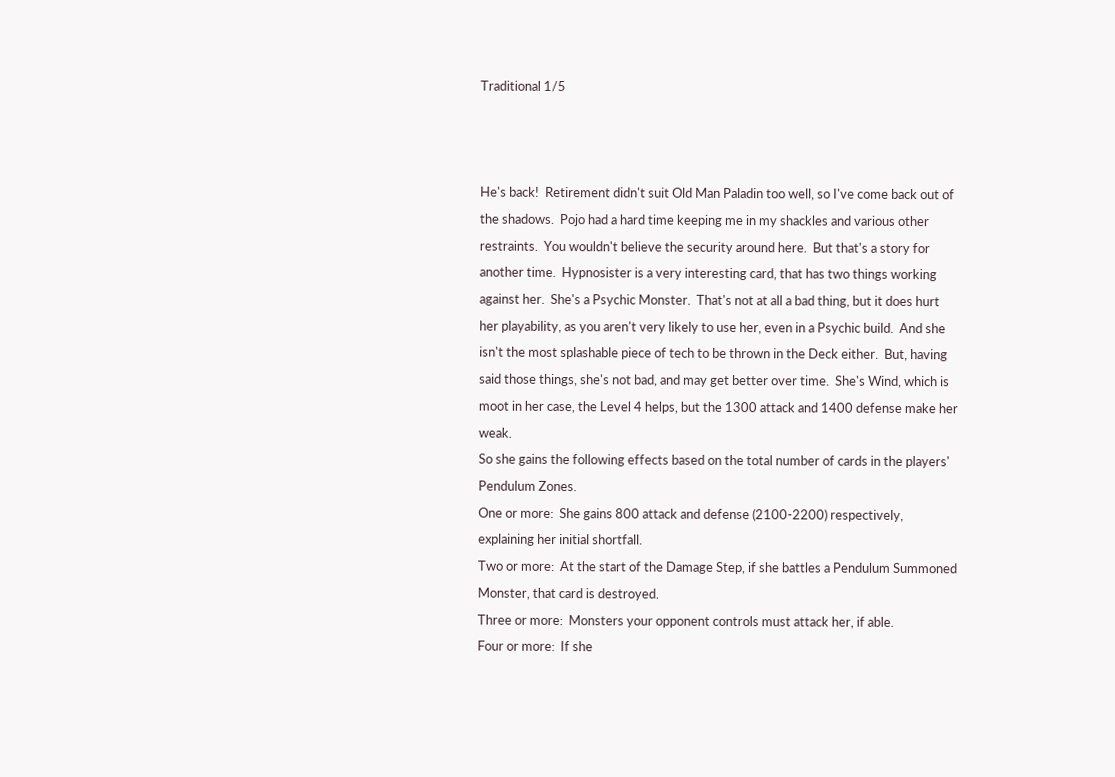Traditional 1/5



He's back!  Retirement didn't suit Old Man Paladin too well, so I've come back out of the shadows.  Pojo had a hard time keeping me in my shackles and various other restraints.  You wouldn't believe the security around here.  But that's a story for another time.  Hypnosister is a very interesting card, that has two things working against her.  She's a Psychic Monster.  That's not at all a bad thing, but it does hurt her playability, as you aren't very likely to use her, even in a Psychic build.  And she isn't the most splashable piece of tech to be thrown in the Deck either.  But, having said those things, she's not bad, and may get better over time.  She's Wind, which is moot in her case, the Level 4 helps, but the 1300 attack and 1400 defense make her weak.
So she gains the following effects based on the total number of cards in the players' Pendulum Zones.
One or more:  She gains 800 attack and defense (2100-2200) respectively, explaining her initial shortfall.
Two or more:  At the start of the Damage Step, if she battles a Pendulum Summoned Monster, that card is destroyed.
Three or more:  Monsters your opponent controls must attack her, if able.
Four or more:  If she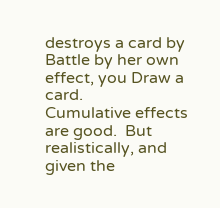destroys a card by Battle by her own effect, you Draw a card.
Cumulative effects are good.  But realistically, and given the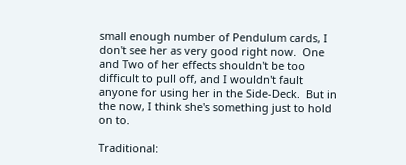small enough number of Pendulum cards, I don't see her as very good right now.  One and Two of her effects shouldn't be too difficult to pull off, and I wouldn't fault anyone for using her in the Side-Deck.  But in the now, I think she's something just to hold on to.

Traditional: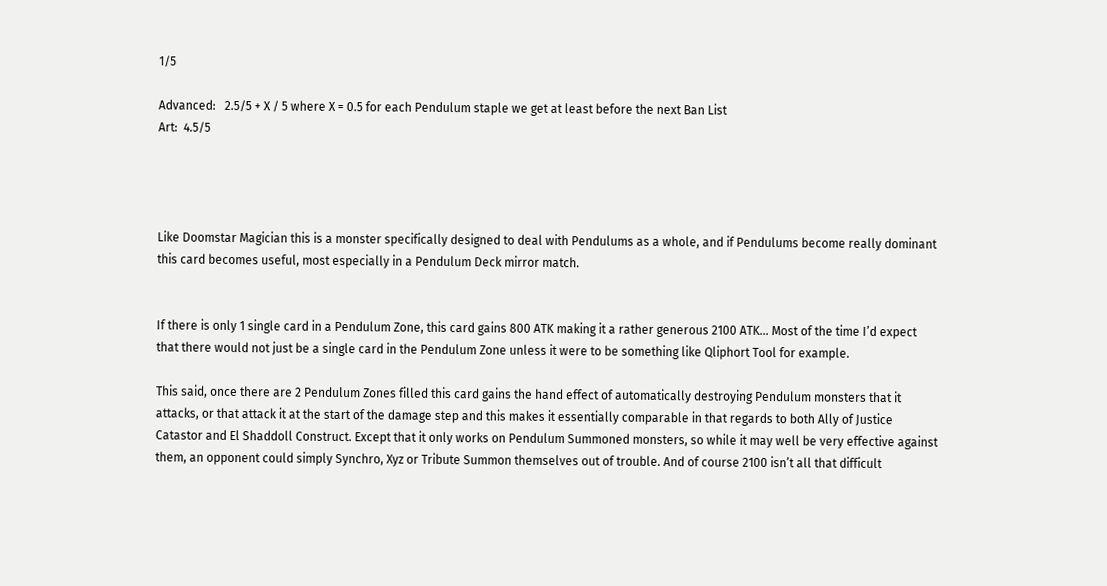1/5

Advanced:   2.5/5 + X / 5 where X = 0.5 for each Pendulum staple we get at least before the next Ban List
Art:  4.5/5




Like Doomstar Magician this is a monster specifically designed to deal with Pendulums as a whole, and if Pendulums become really dominant this card becomes useful, most especially in a Pendulum Deck mirror match.


If there is only 1 single card in a Pendulum Zone, this card gains 800 ATK making it a rather generous 2100 ATK… Most of the time I’d expect that there would not just be a single card in the Pendulum Zone unless it were to be something like Qliphort Tool for example.

This said, once there are 2 Pendulum Zones filled this card gains the hand effect of automatically destroying Pendulum monsters that it attacks, or that attack it at the start of the damage step and this makes it essentially comparable in that regards to both Ally of Justice Catastor and El Shaddoll Construct. Except that it only works on Pendulum Summoned monsters, so while it may well be very effective against them, an opponent could simply Synchro, Xyz or Tribute Summon themselves out of trouble. And of course 2100 isn’t all that difficult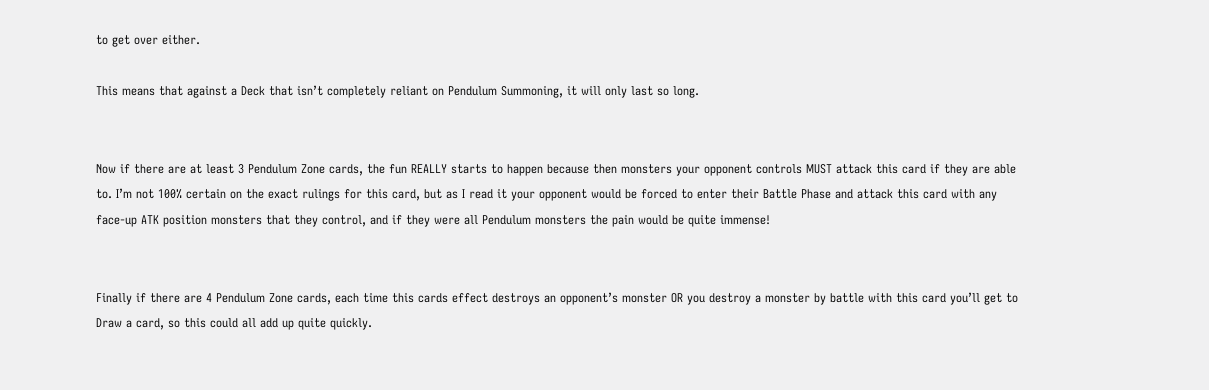to get over either.

This means that against a Deck that isn’t completely reliant on Pendulum Summoning, it will only last so long.


Now if there are at least 3 Pendulum Zone cards, the fun REALLY starts to happen because then monsters your opponent controls MUST attack this card if they are able to. I’m not 100% certain on the exact rulings for this card, but as I read it your opponent would be forced to enter their Battle Phase and attack this card with any face-up ATK position monsters that they control, and if they were all Pendulum monsters the pain would be quite immense!


Finally if there are 4 Pendulum Zone cards, each time this cards effect destroys an opponent’s monster OR you destroy a monster by battle with this card you’ll get to Draw a card, so this could all add up quite quickly.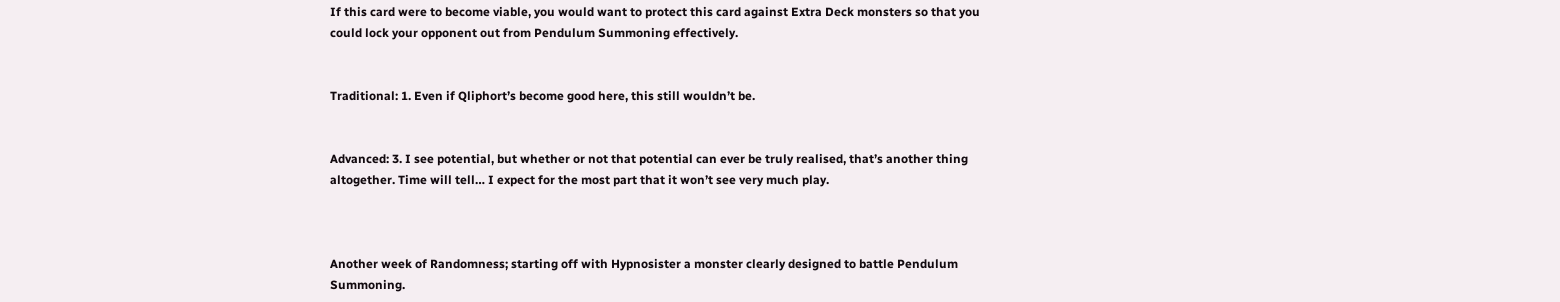If this card were to become viable, you would want to protect this card against Extra Deck monsters so that you could lock your opponent out from Pendulum Summoning effectively.


Traditional: 1. Even if Qliphort’s become good here, this still wouldn’t be.


Advanced: 3. I see potential, but whether or not that potential can ever be truly realised, that’s another thing altogether. Time will tell… I expect for the most part that it won’t see very much play.



Another week of Randomness; starting off with Hypnosister a monster clearly designed to battle Pendulum Summoning.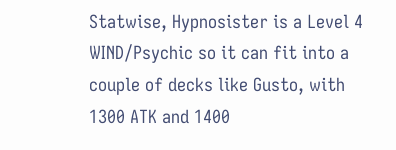Statwise, Hypnosister is a Level 4 WIND/Psychic so it can fit into a couple of decks like Gusto, with 1300 ATK and 1400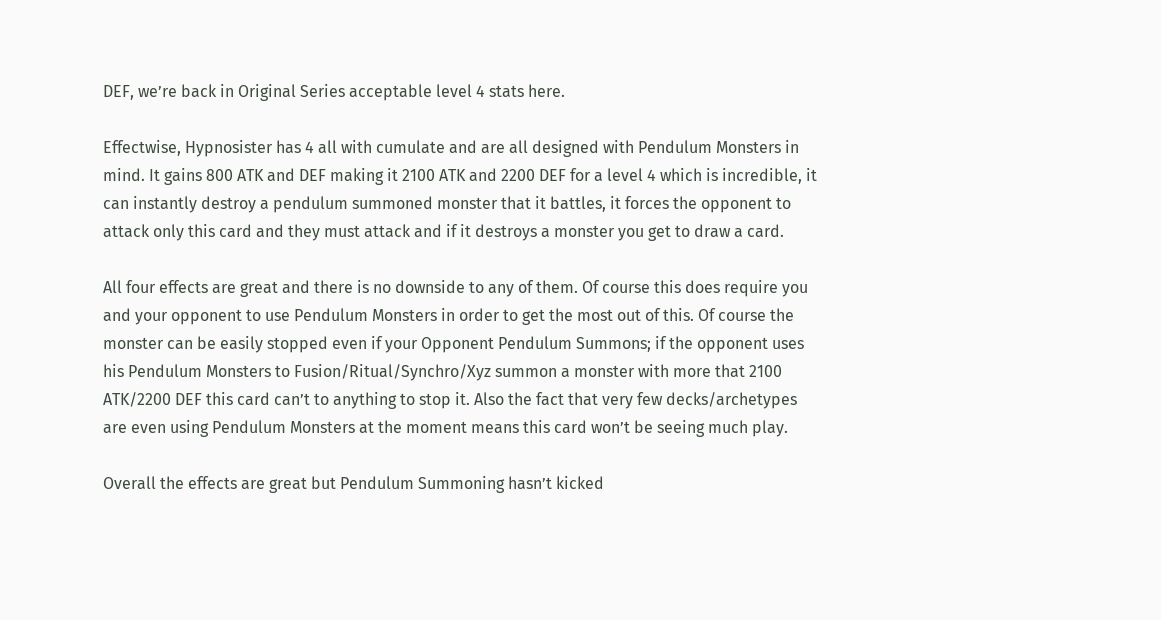DEF, we’re back in Original Series acceptable level 4 stats here.

Effectwise, Hypnosister has 4 all with cumulate and are all designed with Pendulum Monsters in mind. It gains 800 ATK and DEF making it 2100 ATK and 2200 DEF for a level 4 which is incredible, it can instantly destroy a pendulum summoned monster that it battles, it forces the opponent to attack only this card and they must attack and if it destroys a monster you get to draw a card.

All four effects are great and there is no downside to any of them. Of course this does require you and your opponent to use Pendulum Monsters in order to get the most out of this. Of course the monster can be easily stopped even if your Opponent Pendulum Summons; if the opponent uses his Pendulum Monsters to Fusion/Ritual/Synchro/Xyz summon a monster with more that 2100 ATK/2200 DEF this card can’t to anything to stop it. Also the fact that very few decks/archetypes are even using Pendulum Monsters at the moment means this card won’t be seeing much play.

Overall the effects are great but Pendulum Summoning hasn’t kicked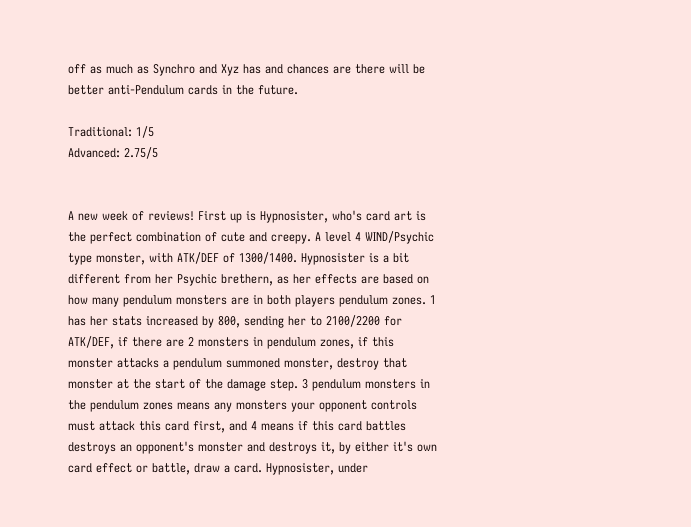off as much as Synchro and Xyz has and chances are there will be better anti-Pendulum cards in the future.

Traditional: 1/5
Advanced: 2.75/5


A new week of reviews! First up is Hypnosister, who's card art is the perfect combination of cute and creepy. A level 4 WIND/Psychic type monster, with ATK/DEF of 1300/1400. Hypnosister is a bit different from her Psychic brethern, as her effects are based on how many pendulum monsters are in both players pendulum zones. 1 has her stats increased by 800, sending her to 2100/2200 for ATK/DEF, if there are 2 monsters in pendulum zones, if this monster attacks a pendulum summoned monster, destroy that monster at the start of the damage step. 3 pendulum monsters in the pendulum zones means any monsters your opponent controls must attack this card first, and 4 means if this card battles destroys an opponent's monster and destroys it, by either it's own card effect or battle, draw a card. Hypnosister, under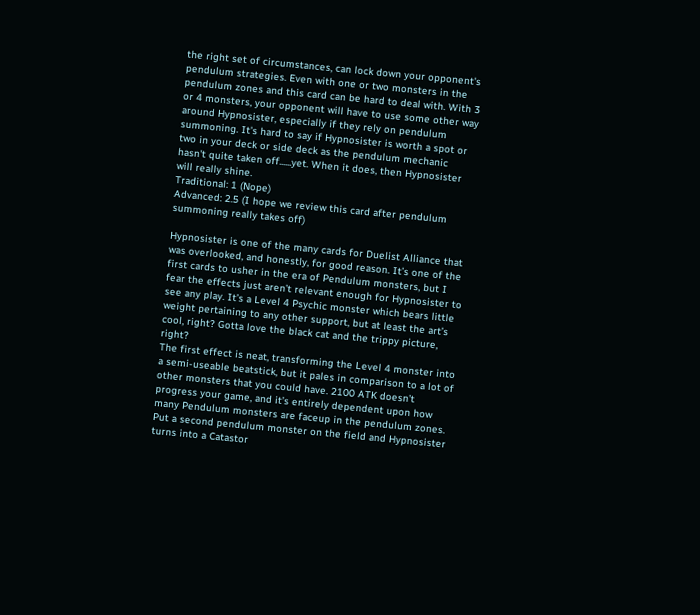the right set of circumstances, can lock down your opponent's pendulum strategies. Even with one or two monsters in the pendulum zones and this card can be hard to deal with. With 3 or 4 monsters, your opponent will have to use some other way around Hypnosister, especially if they rely on pendulum summoning. It's hard to say if Hypnosister is worth a spot or two in your deck or side deck as the pendulum mechanic hasn't quite taken off......yet. When it does, then Hypnosister will really shine.
Traditional: 1 (Nope)
Advanced: 2.5 (I hope we review this card after pendulum summoning really takes off)

Hypnosister is one of the many cards for Duelist Alliance that was overlooked, and honestly, for good reason. It’s one of the first cards to usher in the era of Pendulum monsters, but I fear the effects just aren’t relevant enough for Hypnosister to see any play. It’s a Level 4 Psychic monster which bears little weight pertaining to any other support, but at least the art’s cool, right? Gotta love the black cat and the trippy picture, right?
The first effect is neat, transforming the Level 4 monster into a semi-useable beatstick, but it pales in comparison to a lot of other monsters that you could have. 2100 ATK doesn’t progress your game, and it’s entirely dependent upon how many Pendulum monsters are faceup in the pendulum zones. Put a second pendulum monster on the field and Hypnosister turns into a Catastor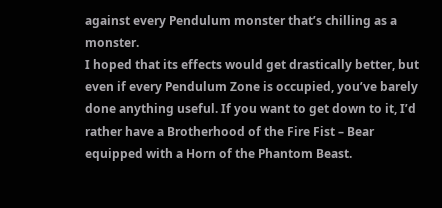against every Pendulum monster that’s chilling as a monster.
I hoped that its effects would get drastically better, but even if every Pendulum Zone is occupied, you’ve barely done anything useful. If you want to get down to it, I’d rather have a Brotherhood of the Fire Fist – Bear equipped with a Horn of the Phantom Beast.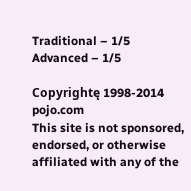Traditional – 1/5
Advanced – 1/5

Copyrightę 1998-2014 pojo.com
This site is not sponsored, endorsed, or otherwise affiliated with any of the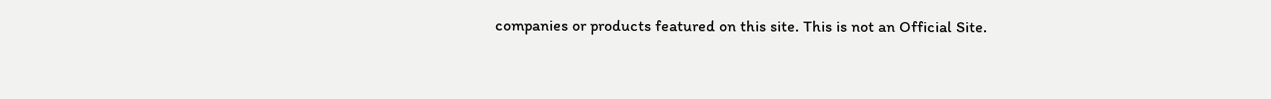companies or products featured on this site. This is not an Official Site.